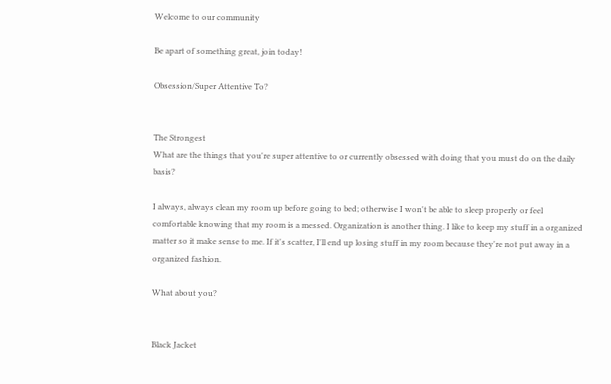Welcome to our community

Be apart of something great, join today!

Obsession/Super Attentive To?


The Strongest
What are the things that you're super attentive to or currently obsessed with doing that you must do on the daily basis?

I always, always clean my room up before going to bed; otherwise I won't be able to sleep properly or feel comfortable knowing that my room is a messed. Organization is another thing. I like to keep my stuff in a organized matter so it make sense to me. If it's scatter, I'll end up losing stuff in my room because they're not put away in a organized fashion.

What about you?


Black Jacket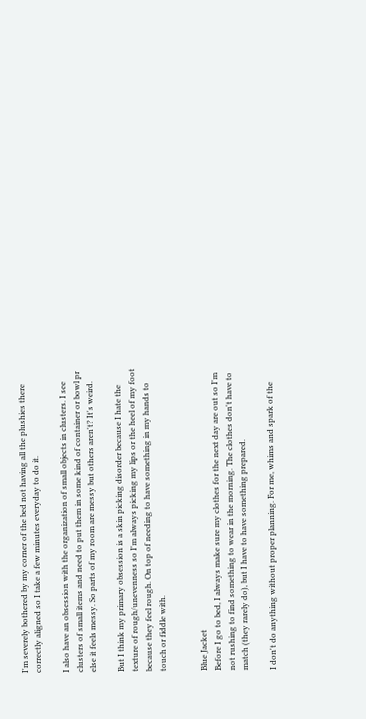I'm severely bothered by my corner of the bed not having all the plushies there correctly aligned so I take a few minutes everyday to do it.

I also have an obsession with the organization of small objects in clusters. I see clusters of small items and need to put them in some kind of container or bowl pr else it feels messy. So parts of my room are messy but others aren't? It's weird.

But I think my primary obsession is a skin picking disorder because I hate the texture of rough/unevenness so I'm always picking my lips or the heel of my foot because they feel rough. On top of needing to have something in my hands to touch or fiddle with.


Blue Jacket
Before I go to bed, I always make sure my clothes for the next day are out so I'm not rushing to find something to wear in the morning. The clothes don't have to match (they rarely do), but I have to have something prepared.

I don't do anything without proper planning. For me, whims and spark of the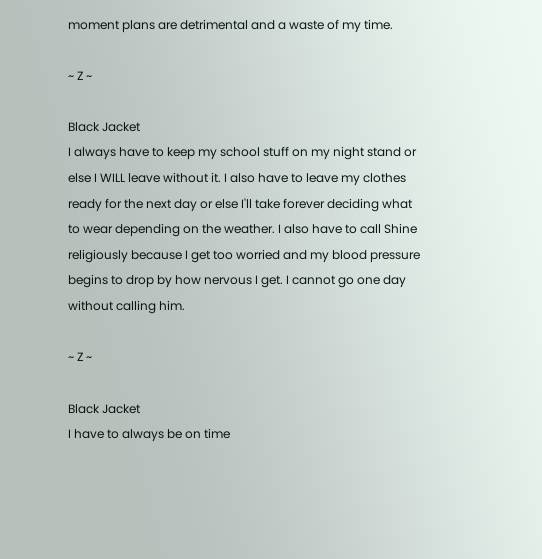moment plans are detrimental and a waste of my time.

~ Z ~

Black Jacket
I always have to keep my school stuff on my night stand or else I WILL leave without it. I also have to leave my clothes ready for the next day or else I'll take forever deciding what to wear depending on the weather. I also have to call Shine religiously because I get too worried and my blood pressure begins to drop by how nervous I get. I cannot go one day without calling him.

~ Z ~

Black Jacket
I have to always be on time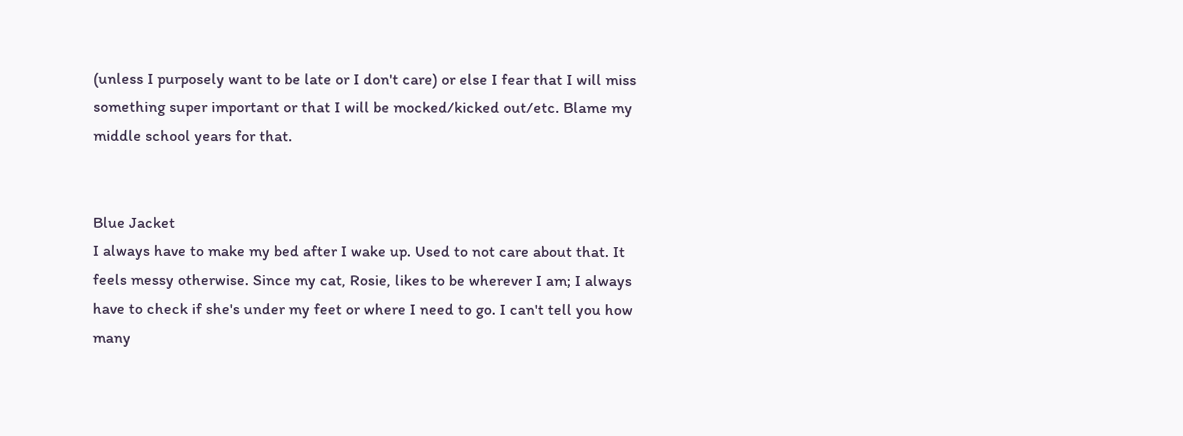(unless I purposely want to be late or I don't care) or else I fear that I will miss something super important or that I will be mocked/kicked out/etc. Blame my middle school years for that.


Blue Jacket
I always have to make my bed after I wake up. Used to not care about that. It feels messy otherwise. Since my cat, Rosie, likes to be wherever I am; I always have to check if she's under my feet or where I need to go. I can't tell you how many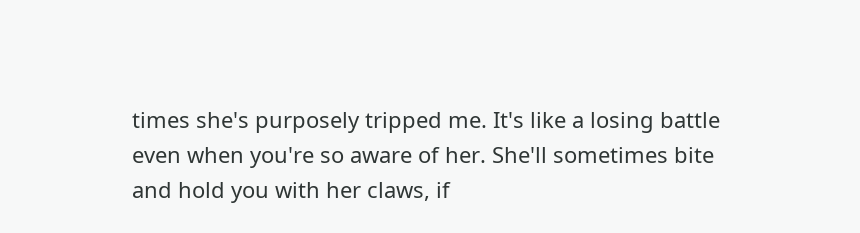times she's purposely tripped me. It's like a losing battle even when you're so aware of her. She'll sometimes bite and hold you with her claws, if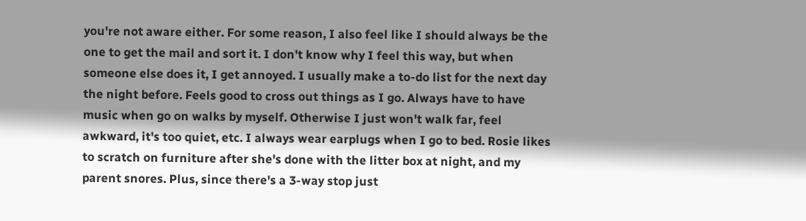you're not aware either. For some reason, I also feel like I should always be the one to get the mail and sort it. I don't know why I feel this way, but when someone else does it, I get annoyed. I usually make a to-do list for the next day the night before. Feels good to cross out things as I go. Always have to have music when go on walks by myself. Otherwise I just won't walk far, feel awkward, it's too quiet, etc. I always wear earplugs when I go to bed. Rosie likes to scratch on furniture after she's done with the litter box at night, and my parent snores. Plus, since there's a 3-way stop just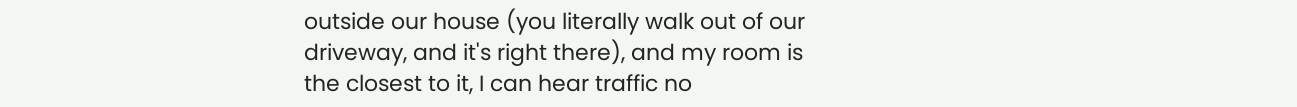outside our house (you literally walk out of our driveway, and it's right there), and my room is the closest to it, I can hear traffic no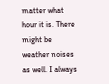matter what hour it is. There might be weather noises as well. I always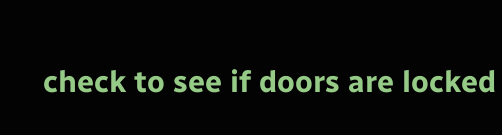check to see if doors are locked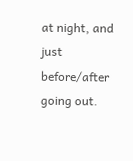at night, and just before/after going out.